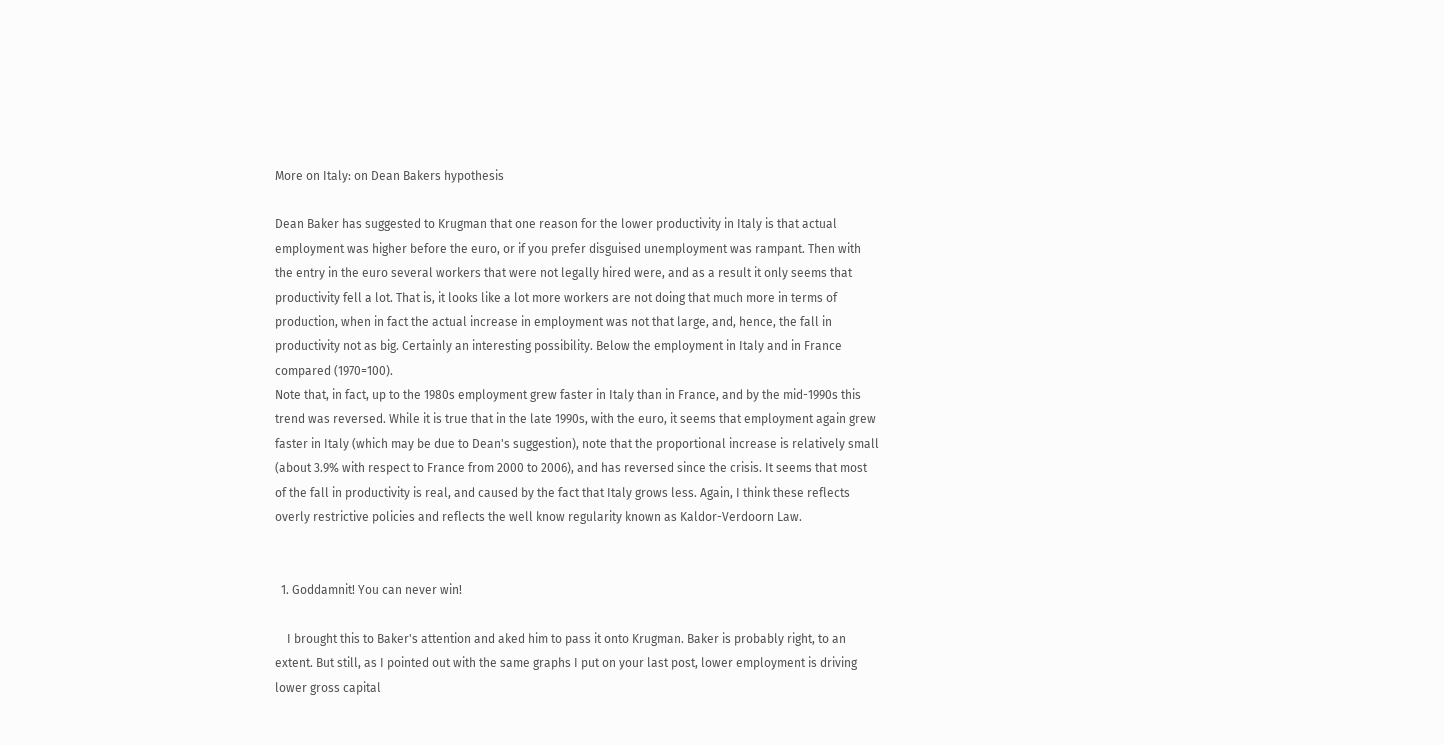More on Italy: on Dean Bakers hypothesis

Dean Baker has suggested to Krugman that one reason for the lower productivity in Italy is that actual employment was higher before the euro, or if you prefer disguised unemployment was rampant. Then with the entry in the euro several workers that were not legally hired were, and as a result it only seems that productivity fell a lot. That is, it looks like a lot more workers are not doing that much more in terms of production, when in fact the actual increase in employment was not that large, and, hence, the fall in productivity not as big. Certainly an interesting possibility. Below the employment in Italy and in France compared (1970=100).
Note that, in fact, up to the 1980s employment grew faster in Italy than in France, and by the mid-1990s this trend was reversed. While it is true that in the late 1990s, with the euro, it seems that employment again grew faster in Italy (which may be due to Dean's suggestion), note that the proportional increase is relatively small (about 3.9% with respect to France from 2000 to 2006), and has reversed since the crisis. It seems that most of the fall in productivity is real, and caused by the fact that Italy grows less. Again, I think these reflects overly restrictive policies and reflects the well know regularity known as Kaldor-Verdoorn Law.


  1. Goddamnit! You can never win!

    I brought this to Baker's attention and aked him to pass it onto Krugman. Baker is probably right, to an extent. But still, as I pointed out with the same graphs I put on your last post, lower employment is driving lower gross capital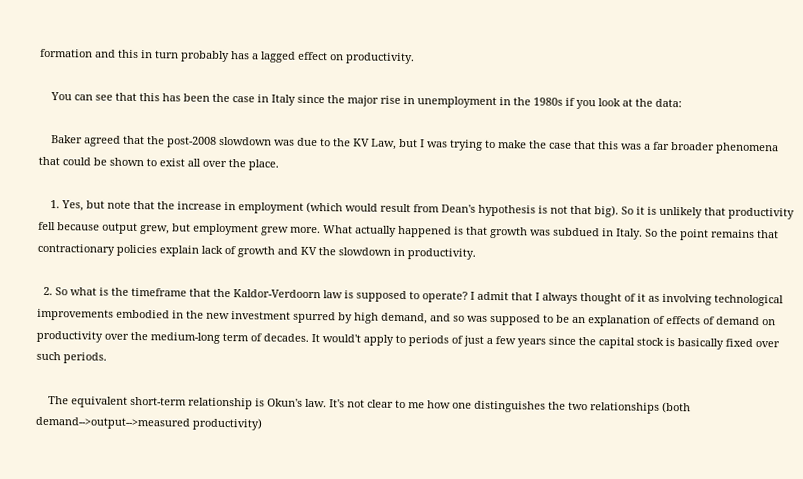formation and this in turn probably has a lagged effect on productivity.

    You can see that this has been the case in Italy since the major rise in unemployment in the 1980s if you look at the data:

    Baker agreed that the post-2008 slowdown was due to the KV Law, but I was trying to make the case that this was a far broader phenomena that could be shown to exist all over the place.

    1. Yes, but note that the increase in employment (which would result from Dean's hypothesis is not that big). So it is unlikely that productivity fell because output grew, but employment grew more. What actually happened is that growth was subdued in Italy. So the point remains that contractionary policies explain lack of growth and KV the slowdown in productivity.

  2. So what is the timeframe that the Kaldor-Verdoorn law is supposed to operate? I admit that I always thought of it as involving technological improvements embodied in the new investment spurred by high demand, and so was supposed to be an explanation of effects of demand on productivity over the medium-long term of decades. It would't apply to periods of just a few years since the capital stock is basically fixed over such periods.

    The equivalent short-term relationship is Okun's law. It's not clear to me how one distinguishes the two relationships (both demand-->output-->measured productivity)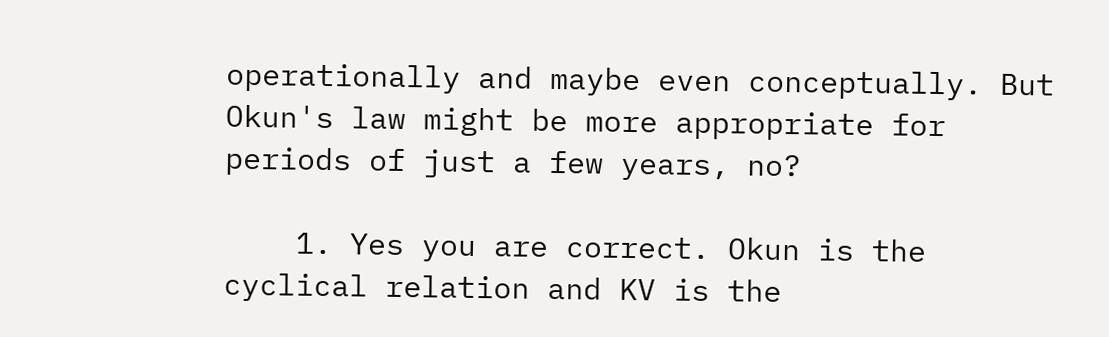operationally and maybe even conceptually. But Okun's law might be more appropriate for periods of just a few years, no?

    1. Yes you are correct. Okun is the cyclical relation and KV is the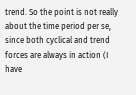trend. So the point is not really about the time period per se, since both cyclical and trend forces are always in action (I have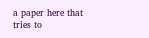a paper here that tries to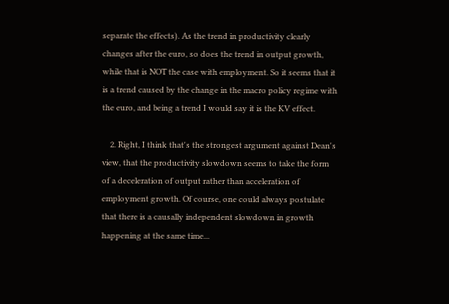separate the effects). As the trend in productivity clearly changes after the euro, so does the trend in output growth, while that is NOT the case with employment. So it seems that it is a trend caused by the change in the macro policy regime with the euro, and being a trend I would say it is the KV effect.

    2. Right, I think that's the strongest argument against Dean's view, that the productivity slowdown seems to take the form of a deceleration of output rather than acceleration of employment growth. Of course, one could always postulate that there is a causally independent slowdown in growth happening at the same time...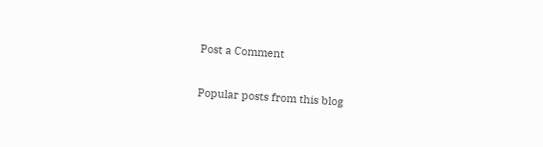Post a Comment

Popular posts from this blog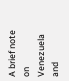A brief note on Venezuela and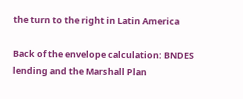the turn to the right in Latin America

Back of the envelope calculation: BNDES lending and the Marshall Plan